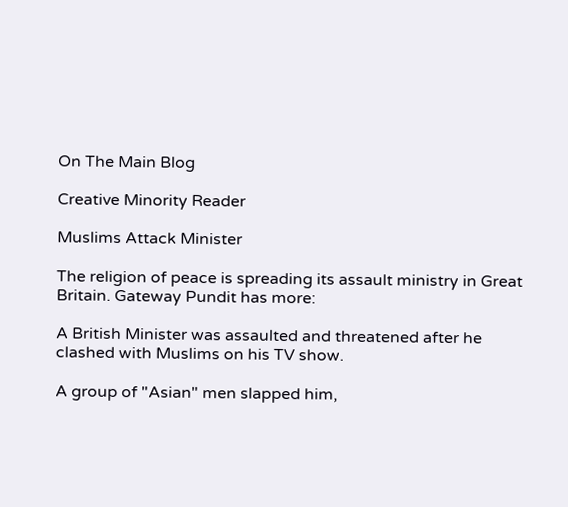On The Main Blog

Creative Minority Reader

Muslims Attack Minister

The religion of peace is spreading its assault ministry in Great Britain. Gateway Pundit has more:

A British Minister was assaulted and threatened after he clashed with Muslims on his TV show.

A group of "Asian" men slapped him,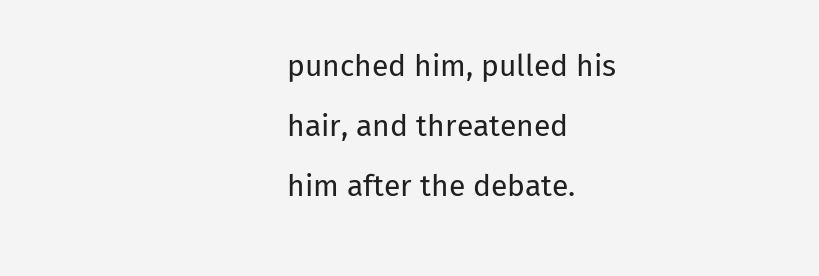punched him, pulled his hair, and threatened him after the debate.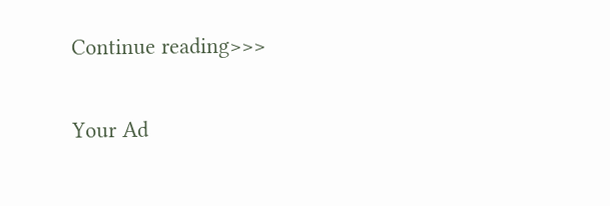Continue reading>>>

Your Ad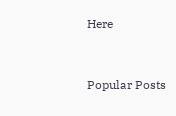Here


Popular Posts